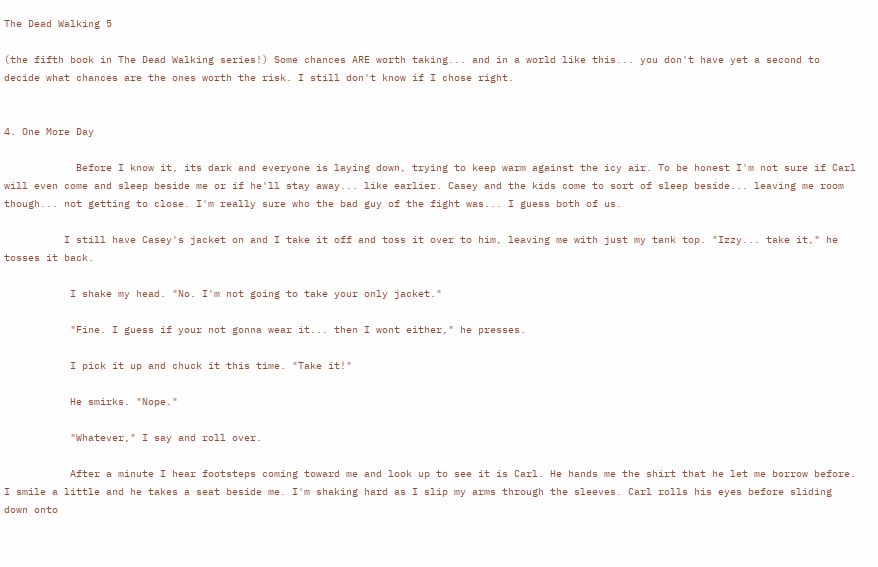The Dead Walking 5

(the fifth book in The Dead Walking series!) Some chances ARE worth taking... and in a world like this... you don't have yet a second to decide what chances are the ones worth the risk. I still don't know if I chose right.


4. One More Day

            Before I know it, its dark and everyone is laying down, trying to keep warm against the icy air. To be honest I'm not sure if Carl will even come and sleep beside me or if he'll stay away... like earlier. Casey and the kids come to sort of sleep beside... leaving me room though... not getting to close. I'm really sure who the bad guy of the fight was... I guess both of us.

          I still have Casey's jacket on and I take it off and toss it over to him, leaving me with just my tank top. "Izzy... take it," he tosses it back.

           I shake my head. "No. I'm not going to take your only jacket."

           "Fine. I guess if your not gonna wear it... then I wont either," he presses.

           I pick it up and chuck it this time. "Take it!"

           He smirks. "Nope."

           "Whatever," I say and roll over.

           After a minute I hear footsteps coming toward me and look up to see it is Carl. He hands me the shirt that he let me borrow before. I smile a little and he takes a seat beside me. I'm shaking hard as I slip my arms through the sleeves. Carl rolls his eyes before sliding down onto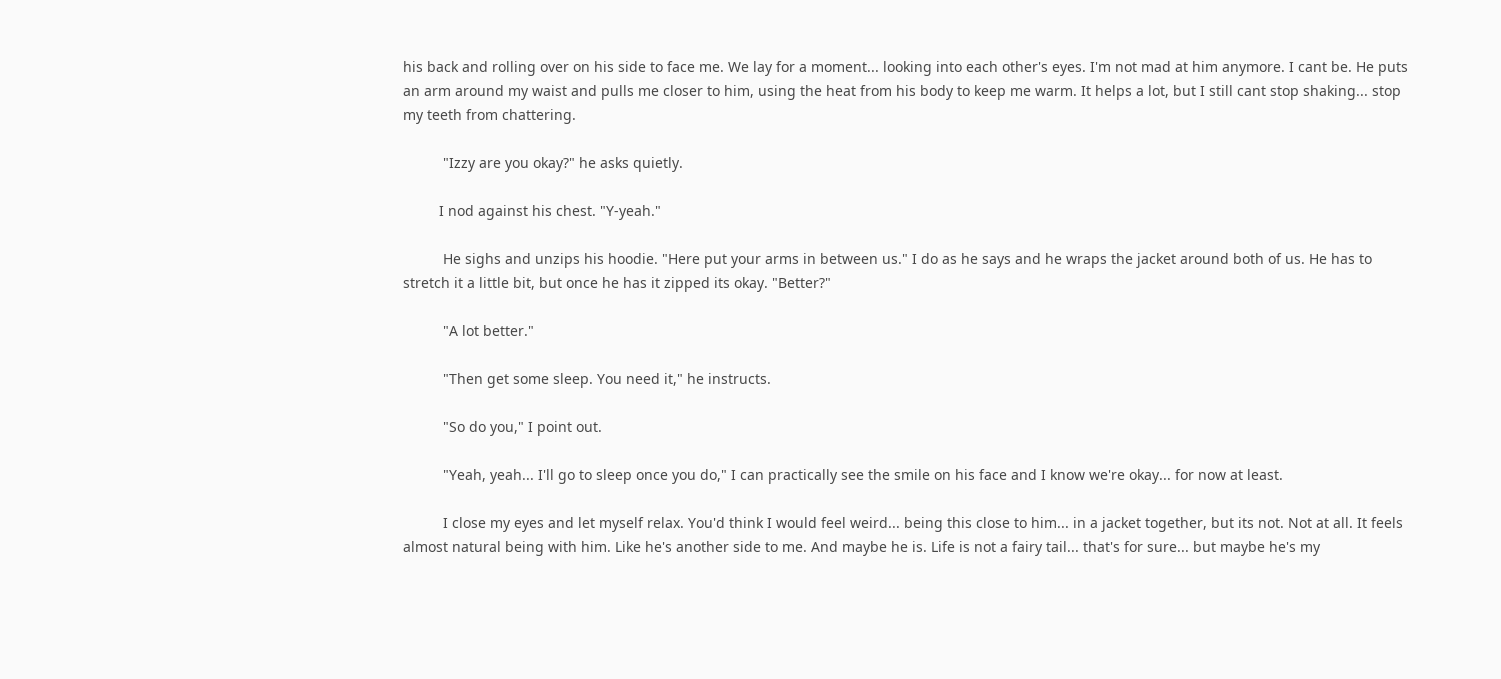his back and rolling over on his side to face me. We lay for a moment... looking into each other's eyes. I'm not mad at him anymore. I cant be. He puts an arm around my waist and pulls me closer to him, using the heat from his body to keep me warm. It helps a lot, but I still cant stop shaking... stop my teeth from chattering.

          "Izzy are you okay?" he asks quietly.

         I nod against his chest. "Y-yeah."

          He sighs and unzips his hoodie. "Here put your arms in between us." I do as he says and he wraps the jacket around both of us. He has to stretch it a little bit, but once he has it zipped its okay. "Better?"

          "A lot better."

          "Then get some sleep. You need it," he instructs.

          "So do you," I point out.

          "Yeah, yeah... I'll go to sleep once you do," I can practically see the smile on his face and I know we're okay... for now at least.

          I close my eyes and let myself relax. You'd think I would feel weird... being this close to him... in a jacket together, but its not. Not at all. It feels almost natural being with him. Like he's another side to me. And maybe he is. Life is not a fairy tail... that's for sure... but maybe he's my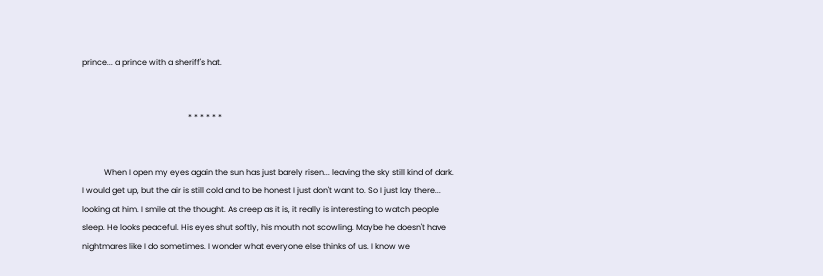prince... a prince with a sheriff's hat.


                                                     * * * * * *


           When I open my eyes again the sun has just barely risen... leaving the sky still kind of dark. I would get up, but the air is still cold and to be honest I just don't want to. So I just lay there... looking at him. I smile at the thought. As creep as it is, it really is interesting to watch people sleep. He looks peaceful. His eyes shut softly, his mouth not scowling. Maybe he doesn't have nightmares like I do sometimes. I wonder what everyone else thinks of us. I know we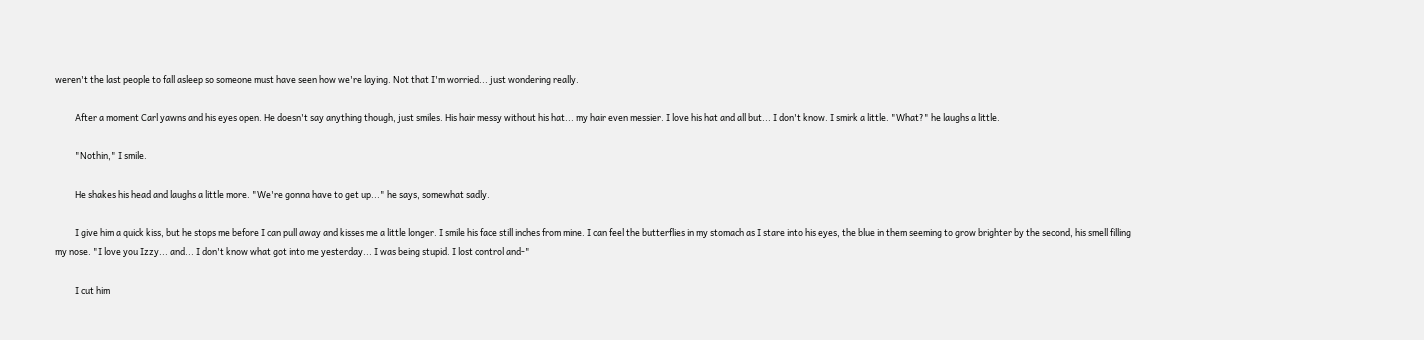weren't the last people to fall asleep so someone must have seen how we're laying. Not that I'm worried... just wondering really.

          After a moment Carl yawns and his eyes open. He doesn't say anything though, just smiles. His hair messy without his hat... my hair even messier. I love his hat and all but... I don't know. I smirk a little. "What?" he laughs a little.

          "Nothin," I smile.

          He shakes his head and laughs a little more. "We're gonna have to get up..." he says, somewhat sadly.

          I give him a quick kiss, but he stops me before I can pull away and kisses me a little longer. I smile his face still inches from mine. I can feel the butterflies in my stomach as I stare into his eyes, the blue in them seeming to grow brighter by the second, his smell filling my nose. "I love you Izzy... and... I don't know what got into me yesterday... I was being stupid. I lost control and-"

          I cut him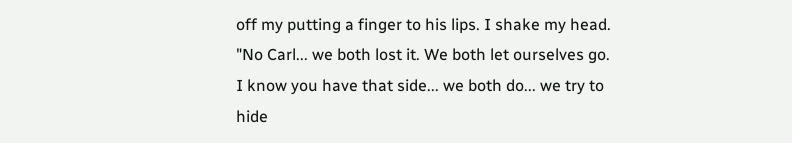off my putting a finger to his lips. I shake my head. "No Carl... we both lost it. We both let ourselves go. I know you have that side... we both do... we try to hide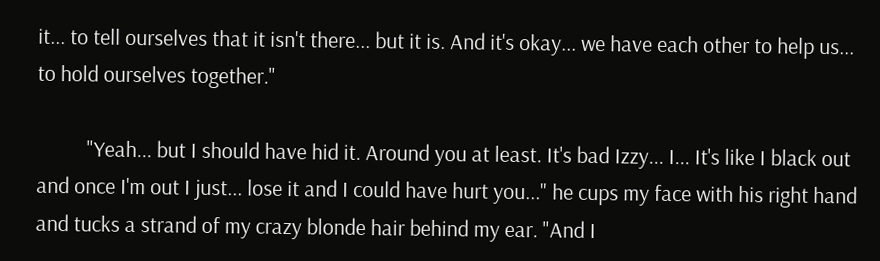it... to tell ourselves that it isn't there... but it is. And it's okay... we have each other to help us... to hold ourselves together."

          "Yeah... but I should have hid it. Around you at least. It's bad Izzy... I... It's like I black out and once I'm out I just... lose it and I could have hurt you..." he cups my face with his right hand and tucks a strand of my crazy blonde hair behind my ear. "And I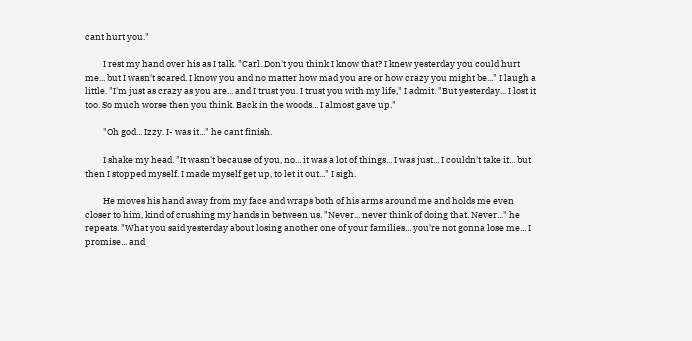cant hurt you."

         I rest my hand over his as I talk. "Carl. Don't you think I know that? I knew yesterday you could hurt me... but I wasn't scared. I know you and no matter how mad you are or how crazy you might be..." I laugh a little. "I'm just as crazy as you are... and I trust you. I trust you with my life," I admit. "But yesterday... I lost it too. So much worse then you think. Back in the woods... I almost gave up."

         "Oh god... Izzy. I- was it..." he cant finish.

         I shake my head. "It wasn't because of you, no... it was a lot of things... I was just... I couldn't take it... but then I stopped myself. I made myself get up, to let it out..." I sigh.

         He moves his hand away from my face and wraps both of his arms around me and holds me even closer to him, kind of crushing my hands in between us. "Never... never think of doing that. Never..." he repeats. "What you said yesterday about losing another one of your families... you're not gonna lose me... I promise... and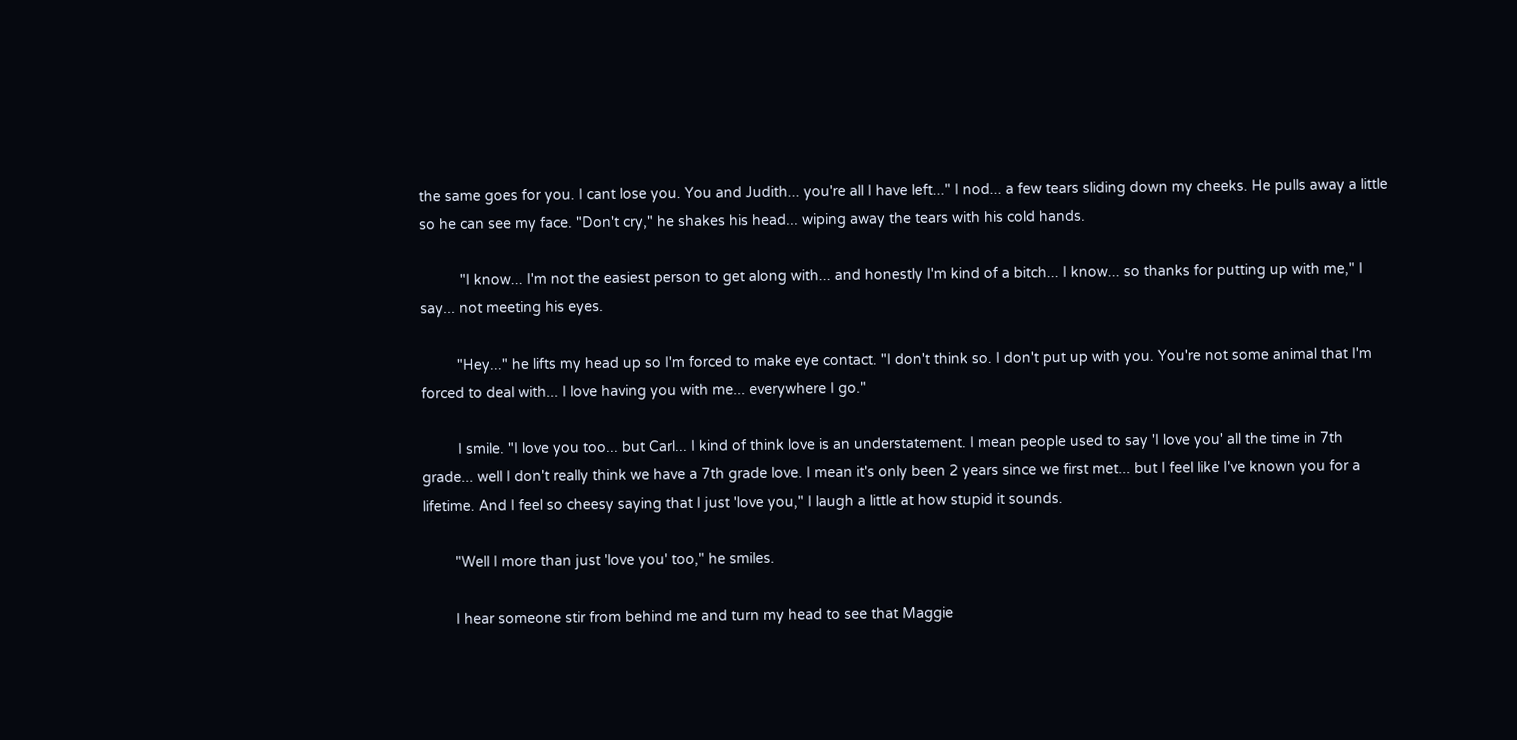the same goes for you. I cant lose you. You and Judith... you're all I have left..." I nod... a few tears sliding down my cheeks. He pulls away a little so he can see my face. "Don't cry," he shakes his head... wiping away the tears with his cold hands.

          "I know... I'm not the easiest person to get along with... and honestly I'm kind of a bitch... I know... so thanks for putting up with me," I say... not meeting his eyes.

         "Hey..." he lifts my head up so I'm forced to make eye contact. "I don't think so. I don't put up with you. You're not some animal that I'm forced to deal with... I love having you with me... everywhere I go."

         I smile. "I love you too... but Carl... I kind of think love is an understatement. I mean people used to say 'I love you' all the time in 7th grade... well I don't really think we have a 7th grade love. I mean it's only been 2 years since we first met... but I feel like I've known you for a lifetime. And I feel so cheesy saying that I just 'love you," I laugh a little at how stupid it sounds.

        "Well I more than just 'love you' too," he smiles.

        I hear someone stir from behind me and turn my head to see that Maggie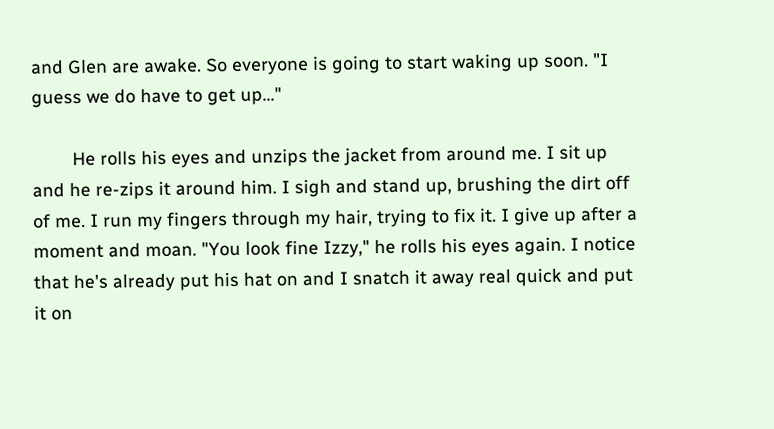and Glen are awake. So everyone is going to start waking up soon. "I guess we do have to get up..."

        He rolls his eyes and unzips the jacket from around me. I sit up and he re-zips it around him. I sigh and stand up, brushing the dirt off of me. I run my fingers through my hair, trying to fix it. I give up after a moment and moan. "You look fine Izzy," he rolls his eyes again. I notice that he's already put his hat on and I snatch it away real quick and put it on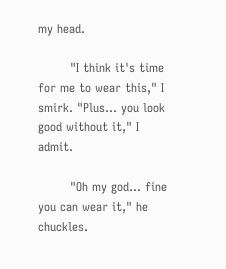my head.

        "I think it's time for me to wear this," I smirk. "Plus... you look good without it," I admit.

        "Oh my god... fine you can wear it," he chuckles.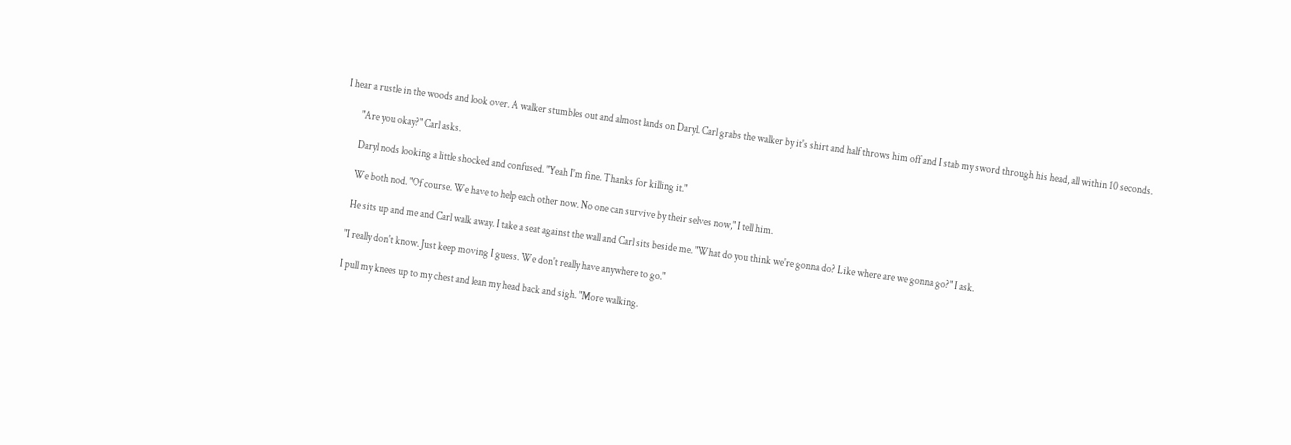I hear a rustle in the woods and look over. A walker stumbles out and almost lands on Daryl. Carl grabs the walker by it's shirt and half throws him off and I stab my sword through his head, all within 10 seconds.

        "Are you okay?" Carl asks.

        Daryl nods looking a little shocked and confused. "Yeah I'm fine. Thanks for killing it."

        We both nod. "Of course. We have to help each other now. No one can survive by their selves now," I tell him.

        He sits up and me and Carl walk away. I take a seat against the wall and Carl sits beside me. "What do you think we're gonna do? Like where are we gonna go?" I ask.

       "I really don't know. Just keep moving I guess. We don't really have anywhere to go."

       I pull my knees up to my chest and lean my head back and sigh. "More walking.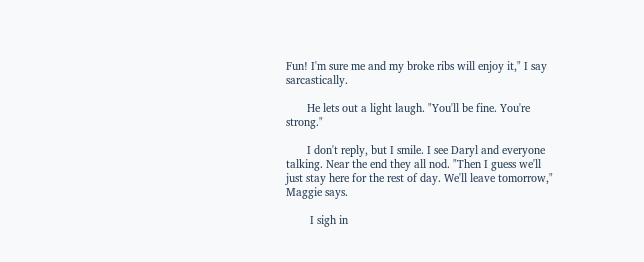Fun! I'm sure me and my broke ribs will enjoy it," I say sarcastically.

       He lets out a light laugh. "You'll be fine. You're strong."

       I don't reply, but I smile. I see Daryl and everyone talking. Near the end they all nod. "Then I guess we'll just stay here for the rest of day. We'll leave tomorrow," Maggie says.

        I sigh in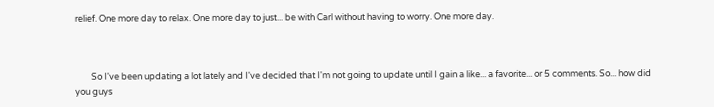relief. One more day to relax. One more day to just... be with Carl without having to worry. One more day.



        So I've been updating a lot lately and I've decided that I'm not going to update until I gain a like... a favorite... or 5 comments. So... how did you guys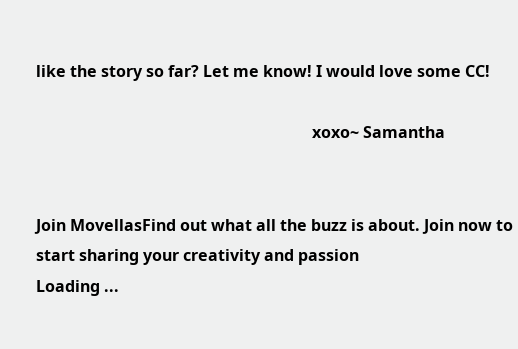like the story so far? Let me know! I would love some CC!

                                                                     xoxo~ Samantha


Join MovellasFind out what all the buzz is about. Join now to start sharing your creativity and passion
Loading ...